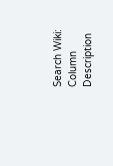Search Wiki:
Column Description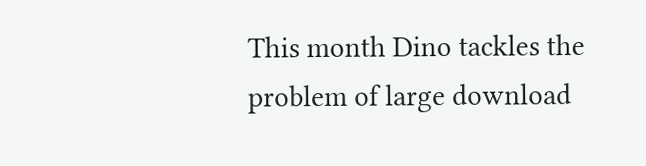This month Dino tackles the problem of large download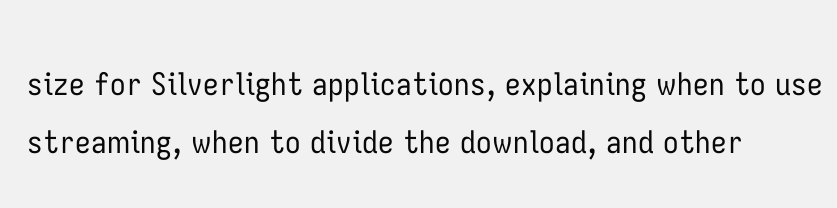size for Silverlight applications, explaining when to use streaming, when to divide the download, and other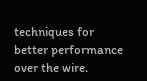techniques for better performance over the wire.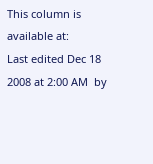This column is available at:
Last edited Dec 18 2008 at 2:00 AM  by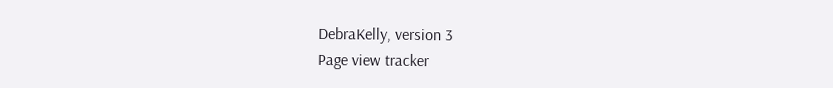DebraKelly, version 3
Page view tracker